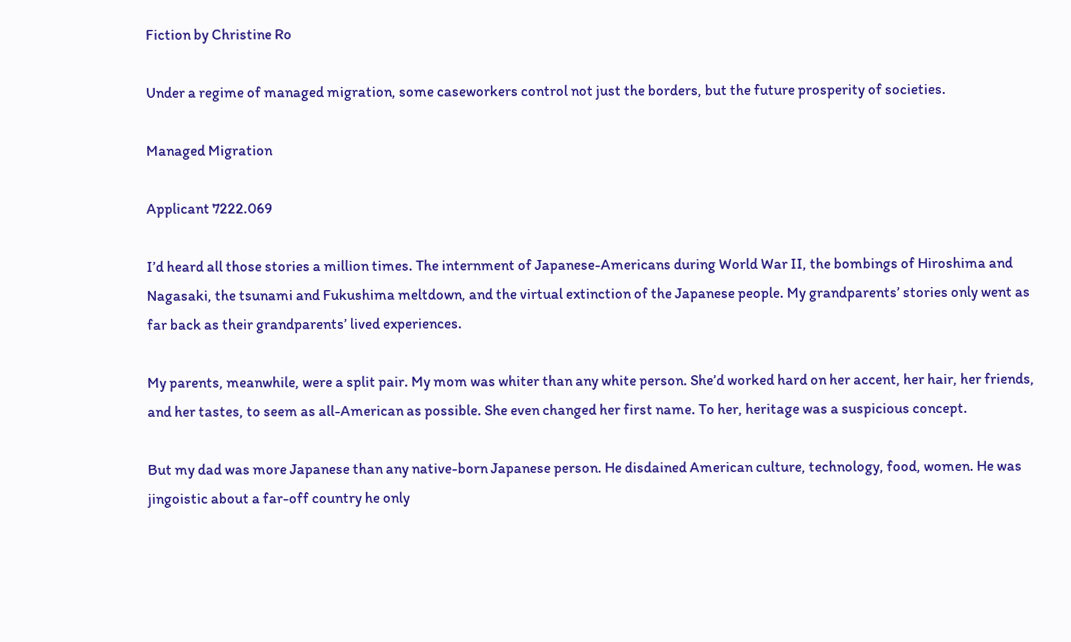Fiction by Christine Ro

Under a regime of managed migration, some caseworkers control not just the borders, but the future prosperity of societies.

Managed Migration

Applicant 7222.069

I’d heard all those stories a million times. The internment of Japanese-Americans during World War II, the bombings of Hiroshima and Nagasaki, the tsunami and Fukushima meltdown, and the virtual extinction of the Japanese people. My grandparents’ stories only went as far back as their grandparents’ lived experiences.

My parents, meanwhile, were a split pair. My mom was whiter than any white person. She’d worked hard on her accent, her hair, her friends, and her tastes, to seem as all-American as possible. She even changed her first name. To her, heritage was a suspicious concept.

But my dad was more Japanese than any native-born Japanese person. He disdained American culture, technology, food, women. He was jingoistic about a far-off country he only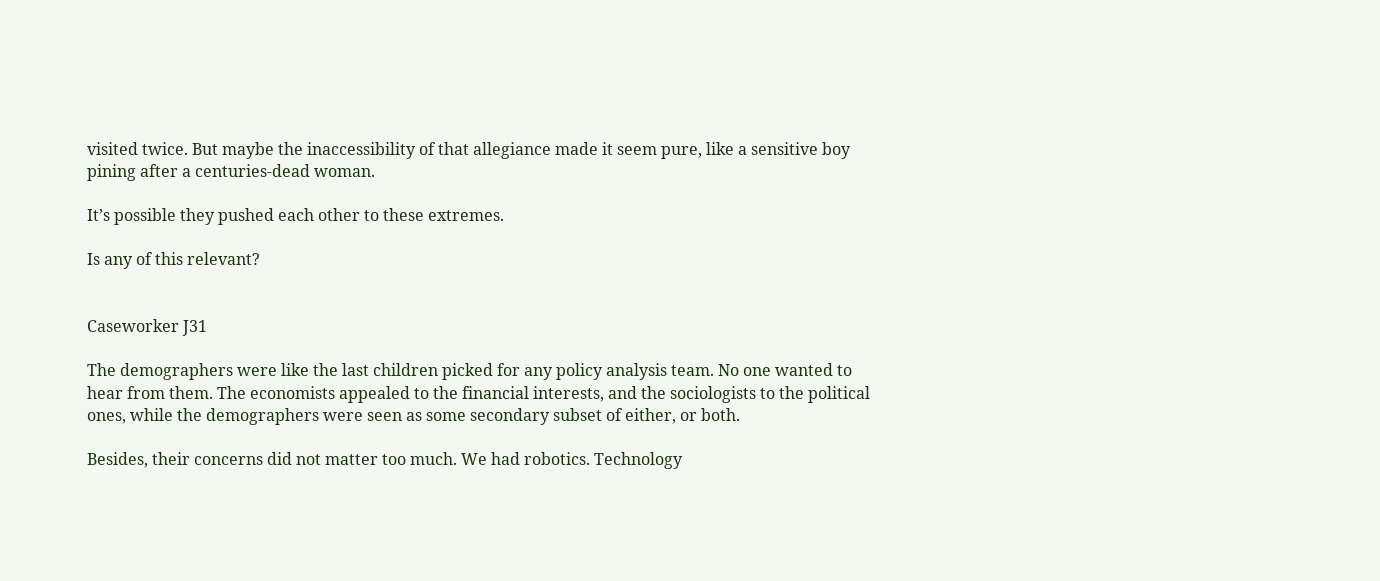visited twice. But maybe the inaccessibility of that allegiance made it seem pure, like a sensitive boy pining after a centuries-dead woman.

It’s possible they pushed each other to these extremes.

Is any of this relevant?


Caseworker J31

The demographers were like the last children picked for any policy analysis team. No one wanted to hear from them. The economists appealed to the financial interests, and the sociologists to the political ones, while the demographers were seen as some secondary subset of either, or both.

Besides, their concerns did not matter too much. We had robotics. Technology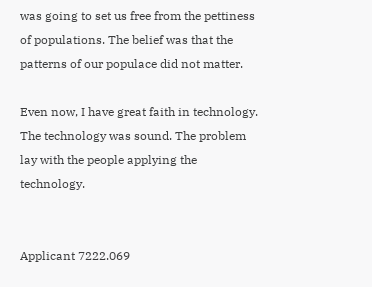was going to set us free from the pettiness of populations. The belief was that the patterns of our populace did not matter.

Even now, I have great faith in technology. The technology was sound. The problem lay with the people applying the technology.


Applicant 7222.069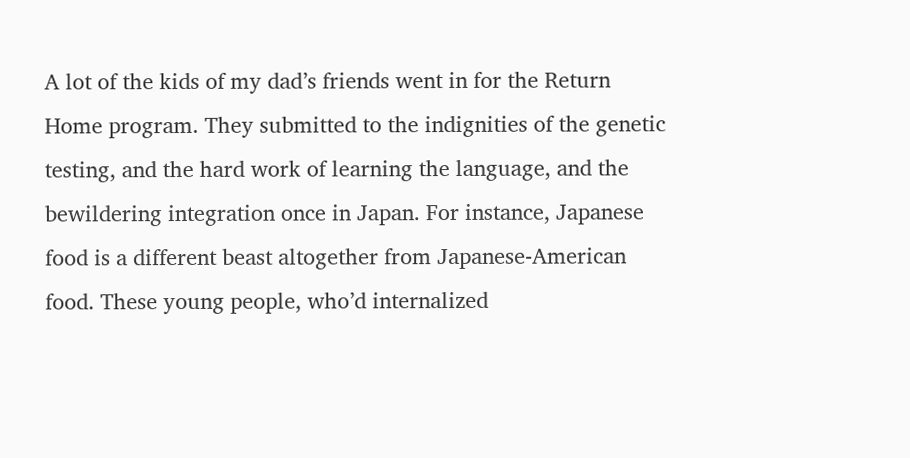A lot of the kids of my dad’s friends went in for the Return Home program. They submitted to the indignities of the genetic testing, and the hard work of learning the language, and the bewildering integration once in Japan. For instance, Japanese food is a different beast altogether from Japanese-American food. These young people, who’d internalized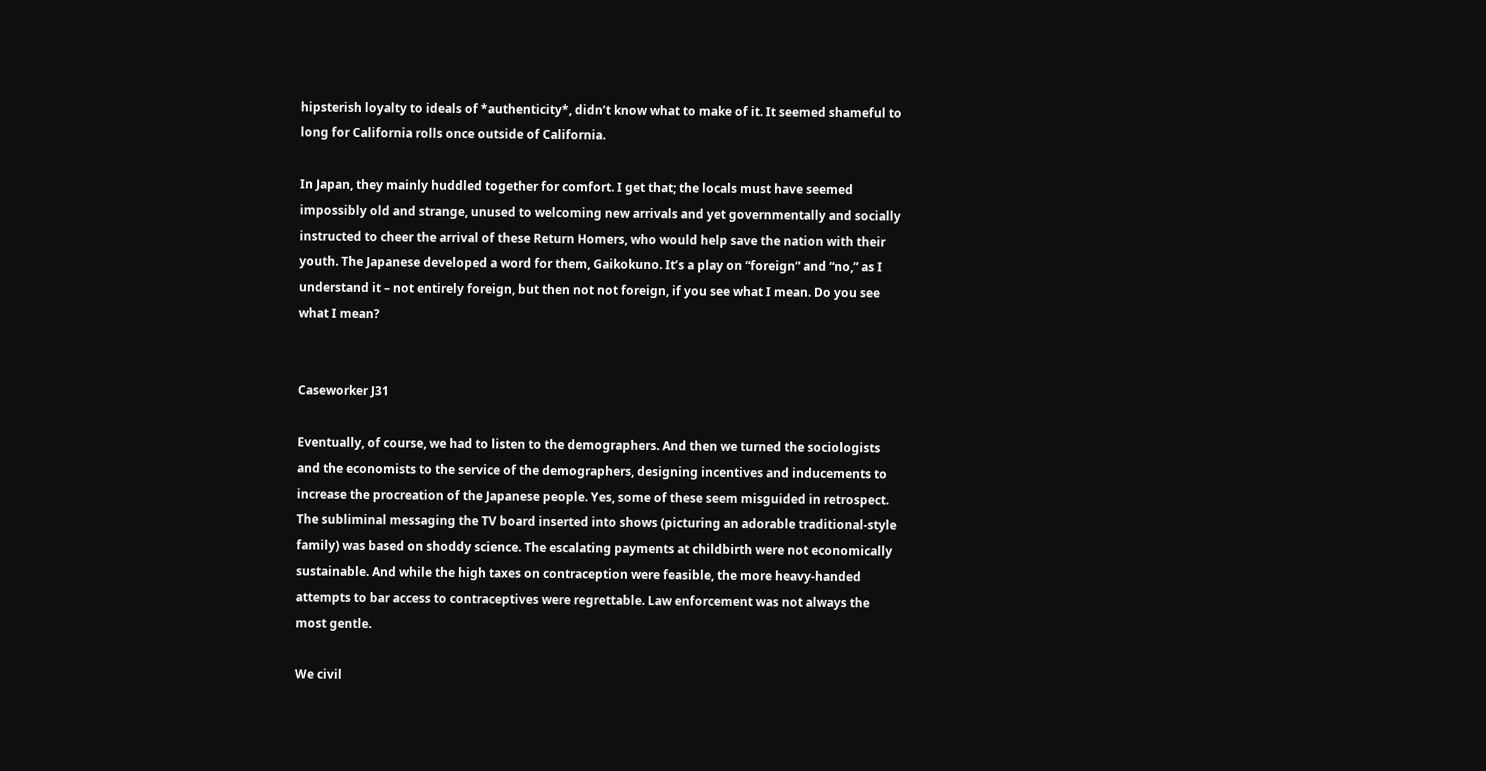hipsterish loyalty to ideals of *authenticity*, didn’t know what to make of it. It seemed shameful to long for California rolls once outside of California.

In Japan, they mainly huddled together for comfort. I get that; the locals must have seemed impossibly old and strange, unused to welcoming new arrivals and yet governmentally and socially instructed to cheer the arrival of these Return Homers, who would help save the nation with their youth. The Japanese developed a word for them, Gaikokuno. It’s a play on “foreign” and “no,” as I understand it – not entirely foreign, but then not not foreign, if you see what I mean. Do you see what I mean?


Caseworker J31

Eventually, of course, we had to listen to the demographers. And then we turned the sociologists and the economists to the service of the demographers, designing incentives and inducements to increase the procreation of the Japanese people. Yes, some of these seem misguided in retrospect. The subliminal messaging the TV board inserted into shows (picturing an adorable traditional-style family) was based on shoddy science. The escalating payments at childbirth were not economically sustainable. And while the high taxes on contraception were feasible, the more heavy-handed attempts to bar access to contraceptives were regrettable. Law enforcement was not always the most gentle.

We civil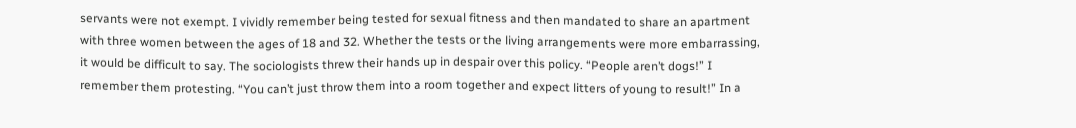servants were not exempt. I vividly remember being tested for sexual fitness and then mandated to share an apartment with three women between the ages of 18 and 32. Whether the tests or the living arrangements were more embarrassing, it would be difficult to say. The sociologists threw their hands up in despair over this policy. “People aren’t dogs!” I remember them protesting. “You can’t just throw them into a room together and expect litters of young to result!” In a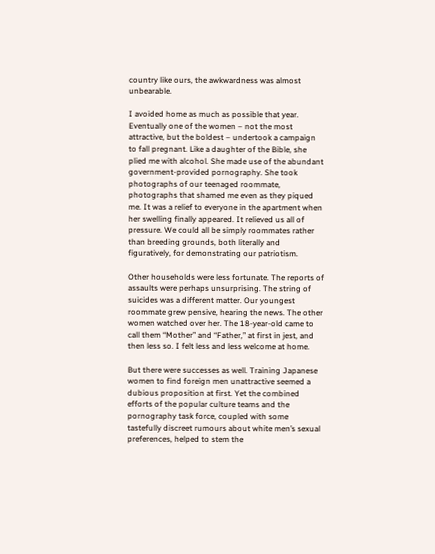country like ours, the awkwardness was almost unbearable.

I avoided home as much as possible that year. Eventually one of the women – not the most attractive, but the boldest – undertook a campaign to fall pregnant. Like a daughter of the Bible, she plied me with alcohol. She made use of the abundant government-provided pornography. She took photographs of our teenaged roommate, photographs that shamed me even as they piqued me. It was a relief to everyone in the apartment when her swelling finally appeared. It relieved us all of pressure. We could all be simply roommates rather than breeding grounds, both literally and figuratively, for demonstrating our patriotism.

Other households were less fortunate. The reports of assaults were perhaps unsurprising. The string of suicides was a different matter. Our youngest roommate grew pensive, hearing the news. The other women watched over her. The 18-year-old came to call them “Mother” and “Father,” at first in jest, and then less so. I felt less and less welcome at home.

But there were successes as well. Training Japanese women to find foreign men unattractive seemed a dubious proposition at first. Yet the combined efforts of the popular culture teams and the pornography task force, coupled with some tastefully discreet rumours about white men’s sexual preferences, helped to stem the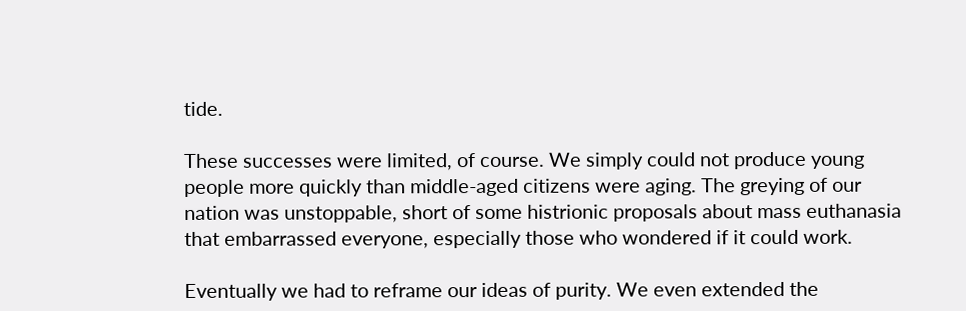tide.

These successes were limited, of course. We simply could not produce young people more quickly than middle-aged citizens were aging. The greying of our nation was unstoppable, short of some histrionic proposals about mass euthanasia that embarrassed everyone, especially those who wondered if it could work.

Eventually we had to reframe our ideas of purity. We even extended the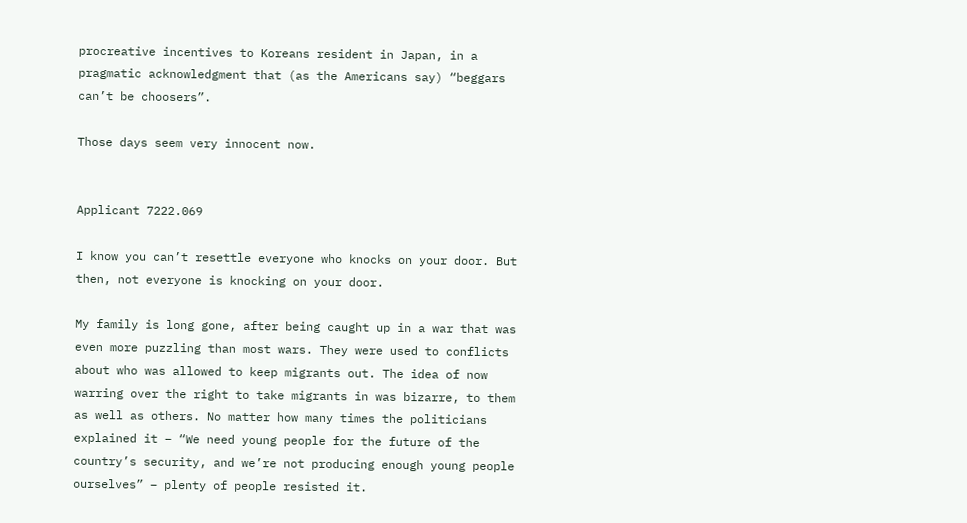procreative incentives to Koreans resident in Japan, in a pragmatic acknowledgment that (as the Americans say) “beggars can’t be choosers”.

Those days seem very innocent now.


Applicant 7222.069

I know you can’t resettle everyone who knocks on your door. But then, not everyone is knocking on your door.

My family is long gone, after being caught up in a war that was even more puzzling than most wars. They were used to conflicts about who was allowed to keep migrants out. The idea of now warring over the right to take migrants in was bizarre, to them as well as others. No matter how many times the politicians explained it – “We need young people for the future of the country’s security, and we’re not producing enough young people ourselves” – plenty of people resisted it.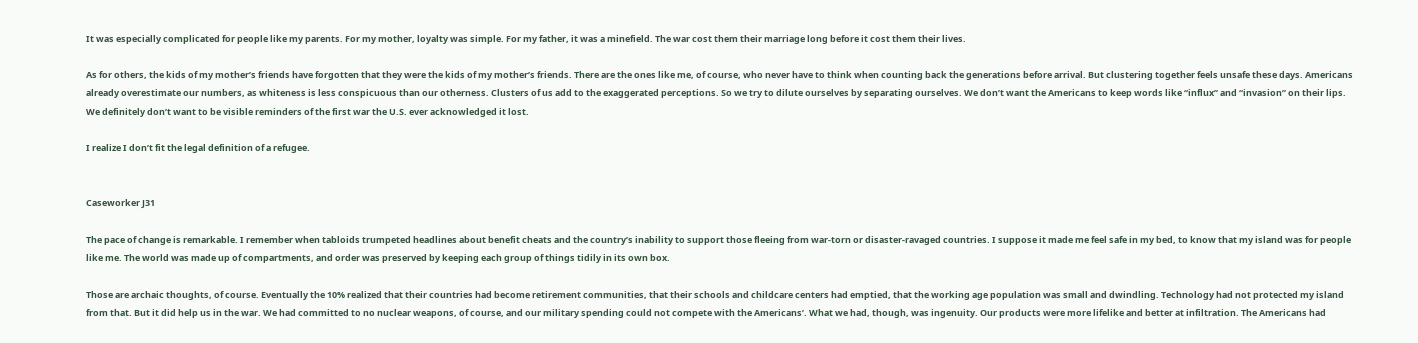It was especially complicated for people like my parents. For my mother, loyalty was simple. For my father, it was a minefield. The war cost them their marriage long before it cost them their lives.

As for others, the kids of my mother’s friends have forgotten that they were the kids of my mother’s friends. There are the ones like me, of course, who never have to think when counting back the generations before arrival. But clustering together feels unsafe these days. Americans already overestimate our numbers, as whiteness is less conspicuous than our otherness. Clusters of us add to the exaggerated perceptions. So we try to dilute ourselves by separating ourselves. We don’t want the Americans to keep words like “influx” and “invasion” on their lips. We definitely don’t want to be visible reminders of the first war the U.S. ever acknowledged it lost.

I realize I don’t fit the legal definition of a refugee.


Caseworker J31

The pace of change is remarkable. I remember when tabloids trumpeted headlines about benefit cheats and the country’s inability to support those fleeing from war-torn or disaster-ravaged countries. I suppose it made me feel safe in my bed, to know that my island was for people like me. The world was made up of compartments, and order was preserved by keeping each group of things tidily in its own box.

Those are archaic thoughts, of course. Eventually the 10% realized that their countries had become retirement communities, that their schools and childcare centers had emptied, that the working age population was small and dwindling. Technology had not protected my island from that. But it did help us in the war. We had committed to no nuclear weapons, of course, and our military spending could not compete with the Americans’. What we had, though, was ingenuity. Our products were more lifelike and better at infiltration. The Americans had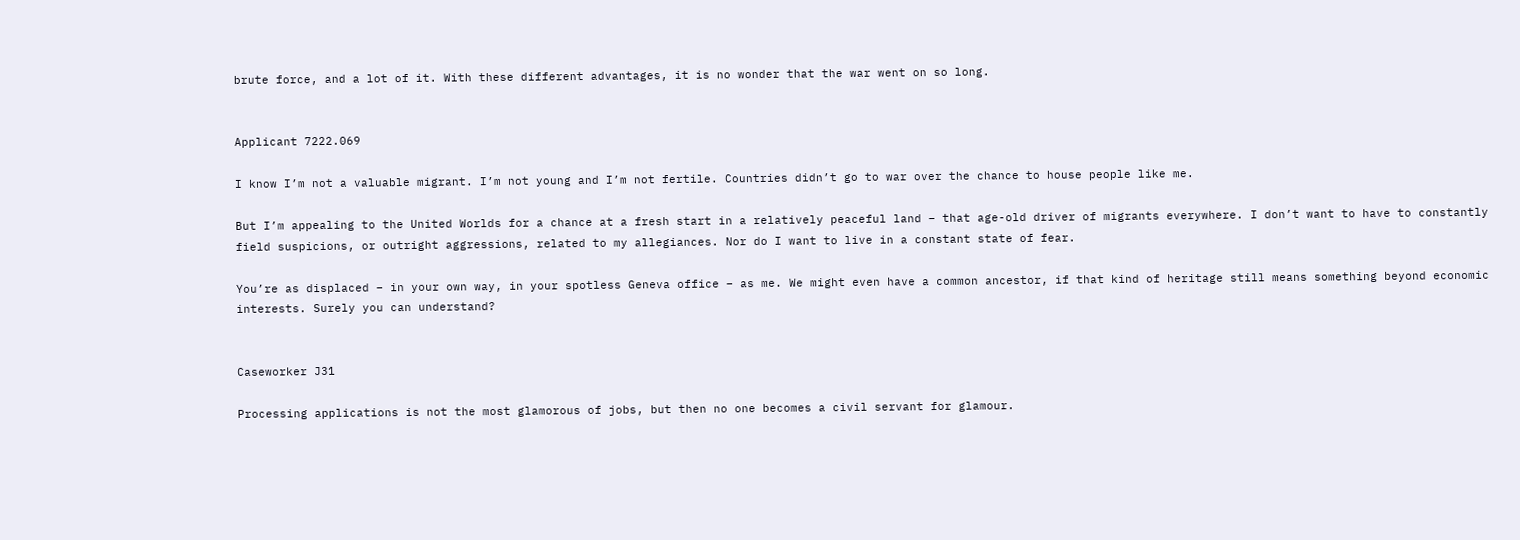brute force, and a lot of it. With these different advantages, it is no wonder that the war went on so long.


Applicant 7222.069

I know I’m not a valuable migrant. I’m not young and I’m not fertile. Countries didn’t go to war over the chance to house people like me.

But I’m appealing to the United Worlds for a chance at a fresh start in a relatively peaceful land – that age-old driver of migrants everywhere. I don’t want to have to constantly field suspicions, or outright aggressions, related to my allegiances. Nor do I want to live in a constant state of fear.

You’re as displaced – in your own way, in your spotless Geneva office – as me. We might even have a common ancestor, if that kind of heritage still means something beyond economic interests. Surely you can understand?


Caseworker J31

Processing applications is not the most glamorous of jobs, but then no one becomes a civil servant for glamour.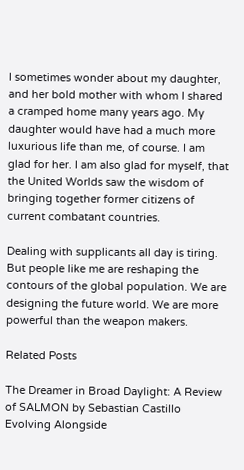I sometimes wonder about my daughter, and her bold mother with whom I shared a cramped home many years ago. My daughter would have had a much more luxurious life than me, of course. I am glad for her. I am also glad for myself, that the United Worlds saw the wisdom of bringing together former citizens of current combatant countries.

Dealing with supplicants all day is tiring. But people like me are reshaping the contours of the global population. We are designing the future world. We are more powerful than the weapon makers.

Related Posts

The Dreamer in Broad Daylight: A Review of SALMON by Sebastian Castillo
Evolving Alongside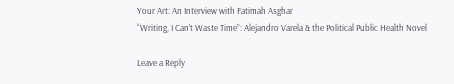Your Art: An Interview with Fatimah Asghar
“Writing, I Can’t Waste Time”: Alejandro Varela & the Political Public Health Novel

Leave a Reply